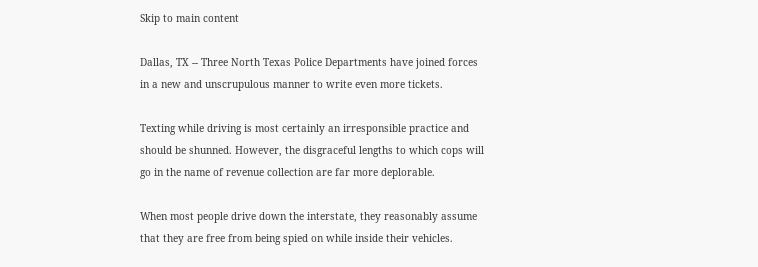Skip to main content

Dallas, TX -- Three North Texas Police Departments have joined forces in a new and unscrupulous manner to write even more tickets.

Texting while driving is most certainly an irresponsible practice and should be shunned. However, the disgraceful lengths to which cops will go in the name of revenue collection are far more deplorable.

When most people drive down the interstate, they reasonably assume that they are free from being spied on while inside their vehicles.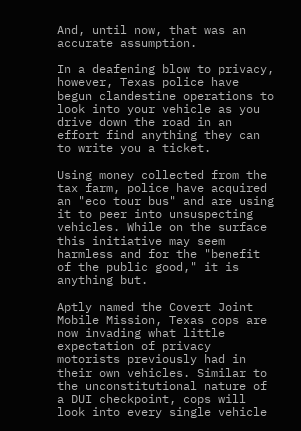And, until now, that was an accurate assumption.

In a deafening blow to privacy, however, Texas police have begun clandestine operations to look into your vehicle as you drive down the road in an effort find anything they can to write you a ticket.

Using money collected from the tax farm, police have acquired an "eco tour bus" and are using it to peer into unsuspecting vehicles. While on the surface this initiative may seem harmless and for the "benefit of the public good," it is anything but.

Aptly named the Covert Joint Mobile Mission, Texas cops are now invading what little expectation of privacy motorists previously had in their own vehicles. Similar to the unconstitutional nature of a DUI checkpoint, cops will look into every single vehicle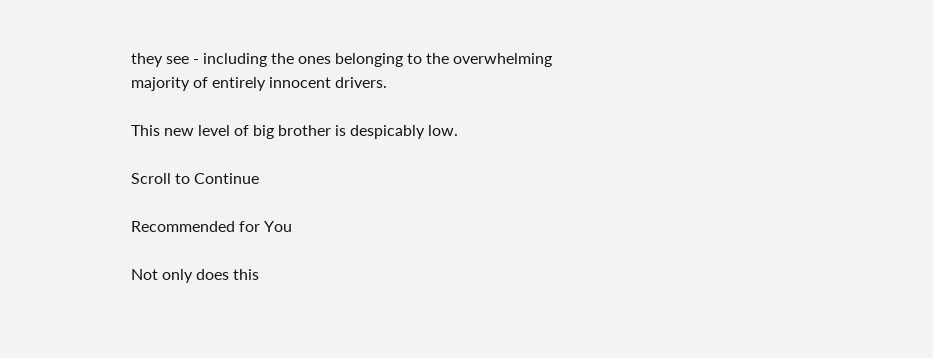they see - including the ones belonging to the overwhelming majority of entirely innocent drivers.

This new level of big brother is despicably low.

Scroll to Continue

Recommended for You

Not only does this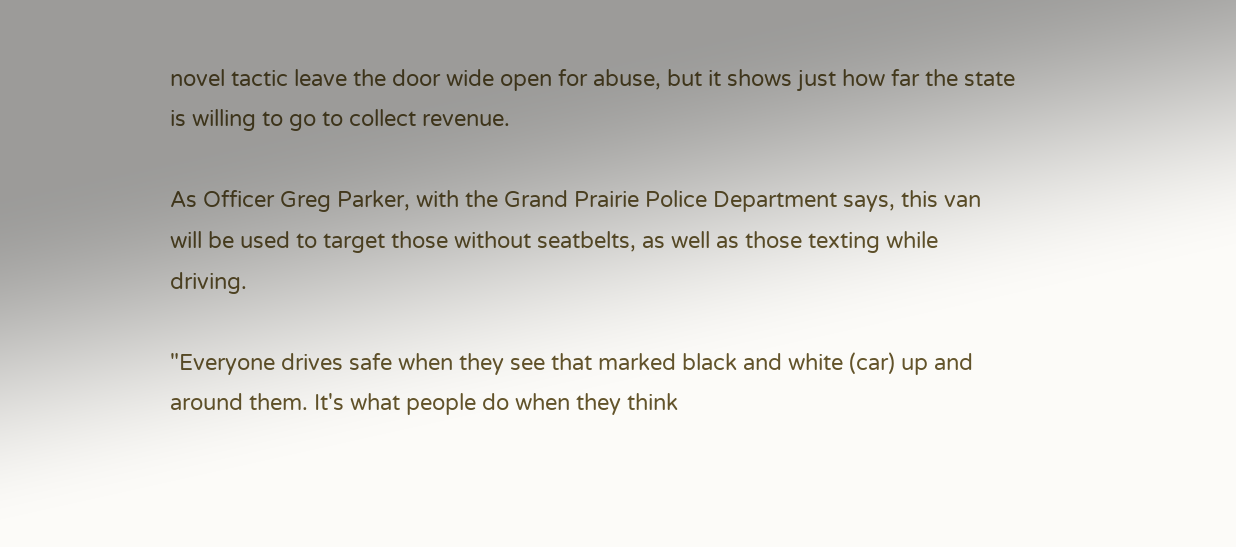novel tactic leave the door wide open for abuse, but it shows just how far the state is willing to go to collect revenue.

As Officer Greg Parker, with the Grand Prairie Police Department says, this van will be used to target those without seatbelts, as well as those texting while driving.

"Everyone drives safe when they see that marked black and white (car) up and around them. It's what people do when they think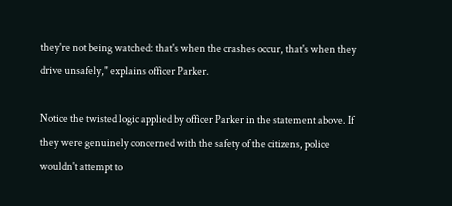they're not being watched: that's when the crashes occur, that's when they drive unsafely," explains officer Parker.

Notice the twisted logic applied by officer Parker in the statement above. If they were genuinely concerned with the safety of the citizens, police wouldn't attempt to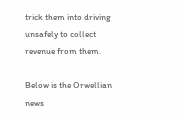trick them into driving unsafely to collect revenue from them.

Below is the Orwellian news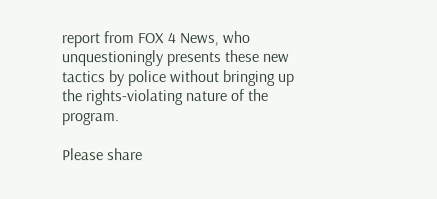report from FOX 4 News, who unquestioningly presents these new tactics by police without bringing up the rights-violating nature of the program.

Please share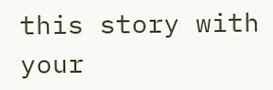this story with your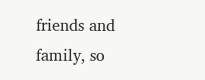friends and family, so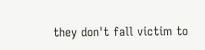they don't fall victim to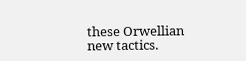these Orwellian new tactics.